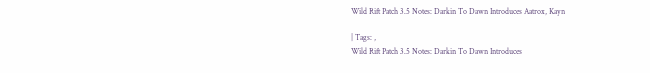Wild Rift Patch 3.5 Notes: Darkin To Dawn Introduces Aatrox, Kayn

| Tags: ,
Wild Rift Patch 3.5 Notes: Darkin To Dawn Introduces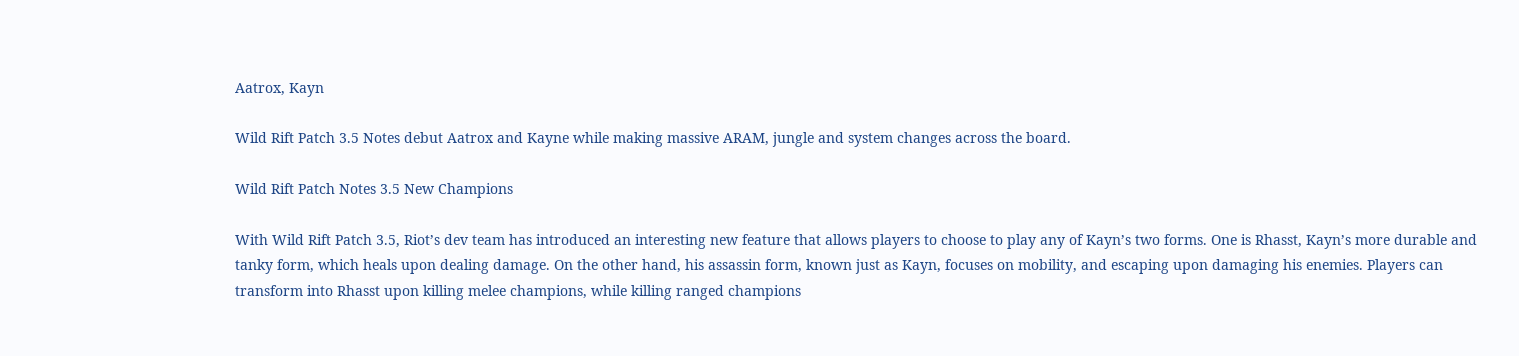Aatrox, Kayn

Wild Rift Patch 3.5 Notes debut Aatrox and Kayne while making massive ARAM, jungle and system changes across the board.

Wild Rift Patch Notes 3.5 New Champions

With Wild Rift Patch 3.5, Riot’s dev team has introduced an interesting new feature that allows players to choose to play any of Kayn’s two forms. One is Rhasst, Kayn’s more durable and tanky form, which heals upon dealing damage. On the other hand, his assassin form, known just as Kayn, focuses on mobility, and escaping upon damaging his enemies. Players can transform into Rhasst upon killing melee champions, while killing ranged champions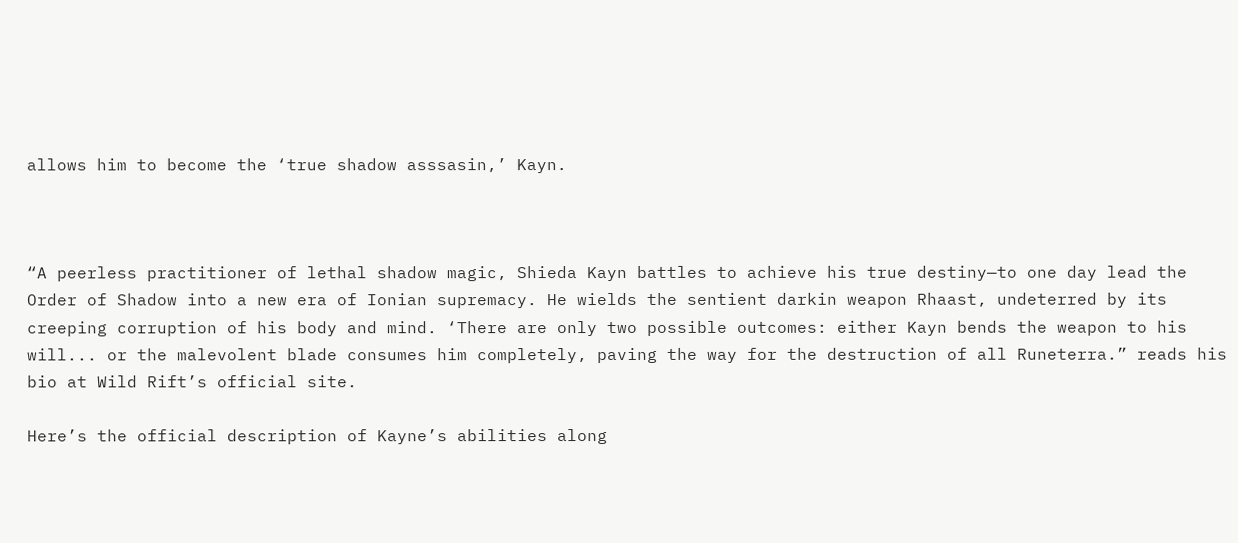allows him to become the ‘true shadow asssasin,’ Kayn.



“A peerless practitioner of lethal shadow magic, Shieda Kayn battles to achieve his true destiny—to one day lead the Order of Shadow into a new era of Ionian supremacy. He wields the sentient darkin weapon Rhaast, undeterred by its creeping corruption of his body and mind. ‘There are only two possible outcomes: either Kayn bends the weapon to his will... or the malevolent blade consumes him completely, paving the way for the destruction of all Runeterra.” reads his bio at Wild Rift’s official site.

Here’s the official description of Kayne’s abilities along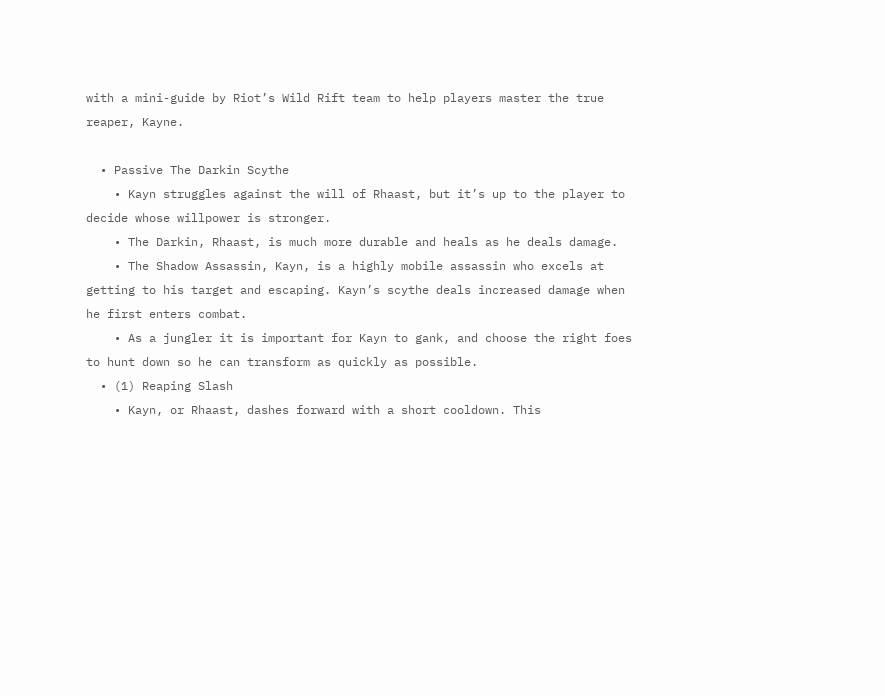with a mini-guide by Riot’s Wild Rift team to help players master the true reaper, Kayne.

  • Passive The Darkin Scythe
    • Kayn struggles against the will of Rhaast, but it’s up to the player to decide whose willpower is stronger.
    • The Darkin, Rhaast, is much more durable and heals as he deals damage.
    • The Shadow Assassin, Kayn, is a highly mobile assassin who excels at getting to his target and escaping. Kayn’s scythe deals increased damage when he first enters combat.
    • As a jungler it is important for Kayn to gank, and choose the right foes to hunt down so he can transform as quickly as possible.
  • (1) Reaping Slash
    • Kayn, or Rhaast, dashes forward with a short cooldown. This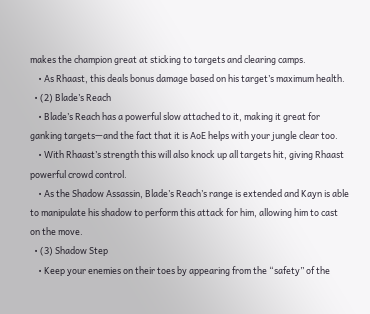makes the champion great at sticking to targets and clearing camps.
    • As Rhaast, this deals bonus damage based on his target’s maximum health.
  • (2) Blade’s Reach
    • Blade’s Reach has a powerful slow attached to it, making it great for ganking targets—and the fact that it is AoE helps with your jungle clear too.
    • With Rhaast’s strength this will also knock up all targets hit, giving Rhaast powerful crowd control.
    • As the Shadow Assassin, Blade’s Reach’s range is extended and Kayn is able to manipulate his shadow to perform this attack for him, allowing him to cast on the move.
  • (3) Shadow Step
    • Keep your enemies on their toes by appearing from the “safety” of the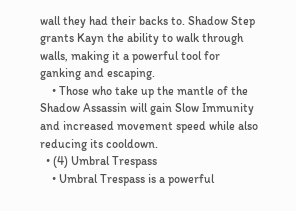wall they had their backs to. Shadow Step grants Kayn the ability to walk through walls, making it a powerful tool for ganking and escaping.
    • Those who take up the mantle of the Shadow Assassin will gain Slow Immunity and increased movement speed while also reducing its cooldown.
  • (4) Umbral Trespass
    • Umbral Trespass is a powerful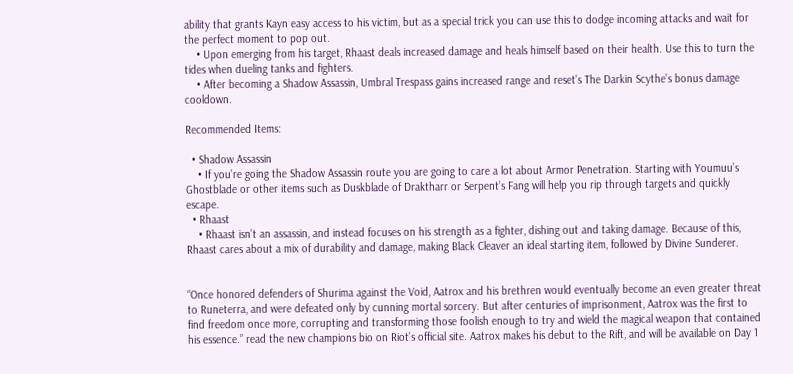ability that grants Kayn easy access to his victim, but as a special trick you can use this to dodge incoming attacks and wait for the perfect moment to pop out.
    • Upon emerging from his target, Rhaast deals increased damage and heals himself based on their health. Use this to turn the tides when dueling tanks and fighters.
    • After becoming a Shadow Assassin, Umbral Trespass gains increased range and reset’s The Darkin Scythe’s bonus damage cooldown.

Recommended Items:

  • Shadow Assassin
    • If you’re going the Shadow Assassin route you are going to care a lot about Armor Penetration. Starting with Youmuu’s Ghostblade or other items such as Duskblade of Draktharr or Serpent’s Fang will help you rip through targets and quickly escape.
  • Rhaast
    • Rhaast isn’t an assassin, and instead focuses on his strength as a fighter, dishing out and taking damage. Because of this, Rhaast cares about a mix of durability and damage, making Black Cleaver an ideal starting item, followed by Divine Sunderer.


“Once honored defenders of Shurima against the Void, Aatrox and his brethren would eventually become an even greater threat to Runeterra, and were defeated only by cunning mortal sorcery. But after centuries of imprisonment, Aatrox was the first to find freedom once more, corrupting and transforming those foolish enough to try and wield the magical weapon that contained his essence.” read the new champions bio on Riot’s official site. Aatrox makes his debut to the Rift, and will be available on Day 1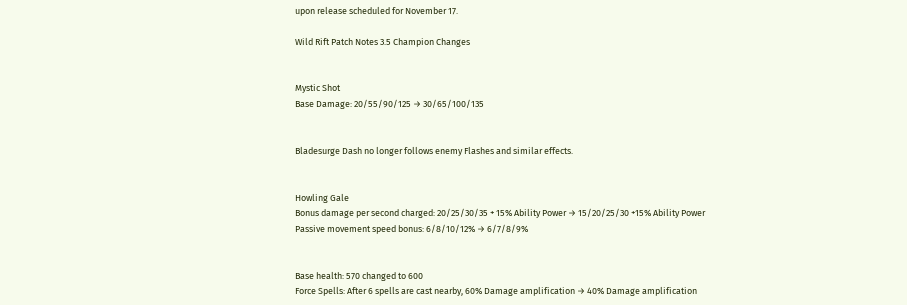upon release scheduled for November 17.

Wild Rift Patch Notes 3.5 Champion Changes


Mystic Shot
Base Damage: 20/55/90/125 → 30/65/100/135


Bladesurge Dash no longer follows enemy Flashes and similar effects.


Howling Gale
Bonus damage per second charged: 20/25/30/35 + 15% Ability Power → 15/20/25/30 +15% Ability Power
Passive movement speed bonus: 6/8/10/12% → 6/7/8/9%


Base health: 570 changed to 600
Force Spells: After 6 spells are cast nearby, 60% Damage amplification → 40% Damage amplification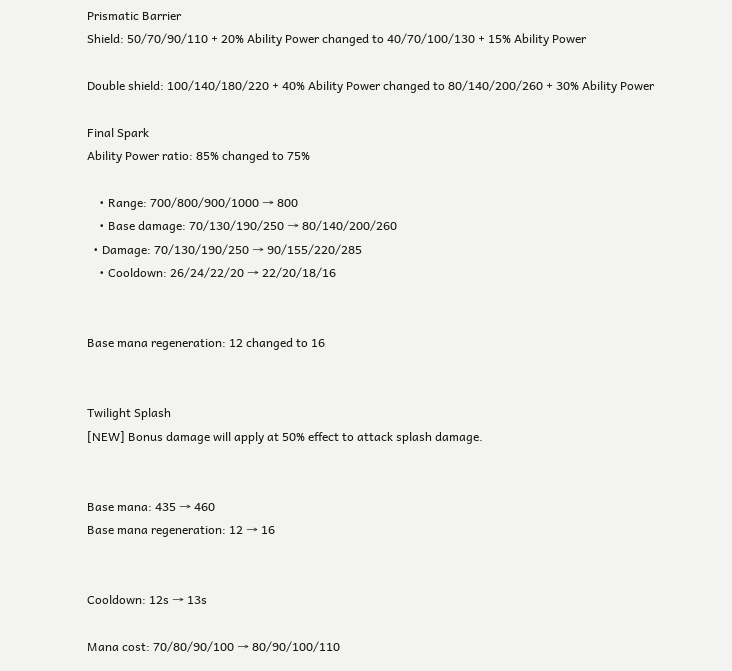Prismatic Barrier
Shield: 50/70/90/110 + 20% Ability Power changed to 40/70/100/130 + 15% Ability Power

Double shield: 100/140/180/220 + 40% Ability Power changed to 80/140/200/260 + 30% Ability Power

Final Spark
Ability Power ratio: 85% changed to 75%

    • Range: 700/800/900/1000 → 800
    • Base damage: 70/130/190/250 → 80/140/200/260
  • Damage: 70/130/190/250 → 90/155/220/285
    • Cooldown: 26/24/22/20 → 22/20/18/16


Base mana regeneration: 12 changed to 16


Twilight Splash
[NEW] Bonus damage will apply at 50% effect to attack splash damage.


Base mana: 435 → 460
Base mana regeneration: 12 → 16


Cooldown: 12s → 13s

Mana cost: 70/80/90/100 → 80/90/100/110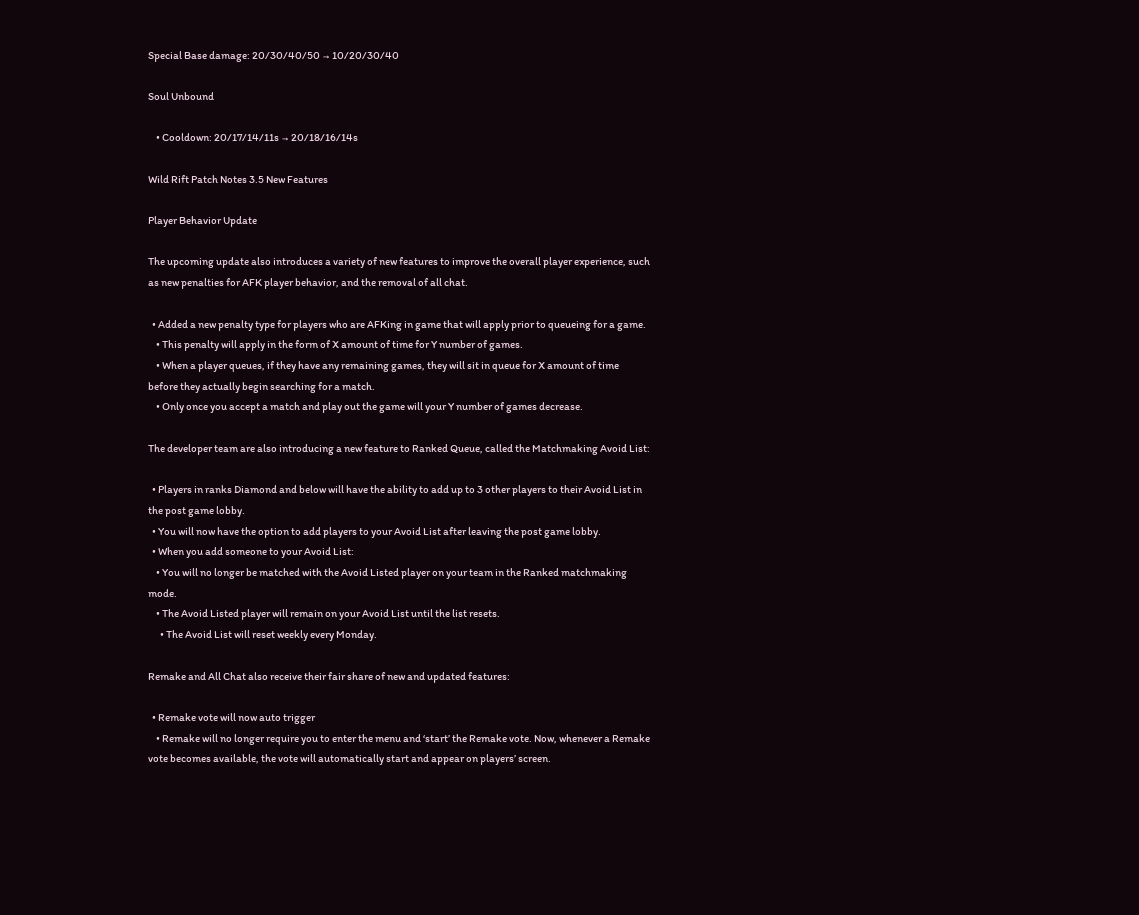Special Base damage: 20/30/40/50 → 10/20/30/40

Soul Unbound

    • Cooldown: 20/17/14/11s → 20/18/16/14s

Wild Rift Patch Notes 3.5 New Features

Player Behavior Update

The upcoming update also introduces a variety of new features to improve the overall player experience, such as new penalties for AFK player behavior, and the removal of all chat.

  • Added a new penalty type for players who are AFKing in game that will apply prior to queueing for a game.
    • This penalty will apply in the form of X amount of time for Y number of games.
    • When a player queues, if they have any remaining games, they will sit in queue for X amount of time before they actually begin searching for a match.
    • Only once you accept a match and play out the game will your Y number of games decrease.

The developer team are also introducing a new feature to Ranked Queue, called the Matchmaking Avoid List:

  • Players in ranks Diamond and below will have the ability to add up to 3 other players to their Avoid List in the post game lobby.
  • You will now have the option to add players to your Avoid List after leaving the post game lobby.
  • When you add someone to your Avoid List:
    • You will no longer be matched with the Avoid Listed player on your team in the Ranked matchmaking mode.
    • The Avoid Listed player will remain on your Avoid List until the list resets.
      • The Avoid List will reset weekly every Monday.

Remake and All Chat also receive their fair share of new and updated features:

  • Remake vote will now auto trigger
    • Remake will no longer require you to enter the menu and ‘start’ the Remake vote. Now, whenever a Remake vote becomes available, the vote will automatically start and appear on players’ screen.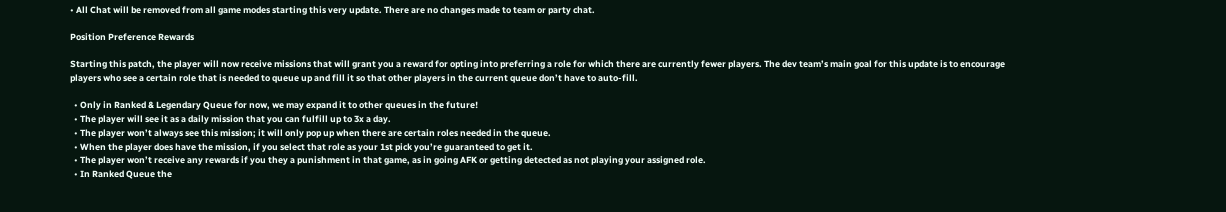• All Chat will be removed from all game modes starting this very update. There are no changes made to team or party chat.

Position Preference Rewards

Starting this patch, the player will now receive missions that will grant you a reward for opting into preferring a role for which there are currently fewer players. The dev team’s main goal for this update is to encourage players who see a certain role that is needed to queue up and fill it so that other players in the current queue don’t have to auto-fill.

  • Only in Ranked & Legendary Queue for now, we may expand it to other queues in the future!
  • The player will see it as a daily mission that you can fulfill up to 3x a day.
  • The player won’t always see this mission; it will only pop up when there are certain roles needed in the queue.
  • When the player does have the mission, if you select that role as your 1st pick you’re guaranteed to get it.
  • The player won’t receive any rewards if you they a punishment in that game, as in going AFK or getting detected as not playing your assigned role.
  • In Ranked Queue the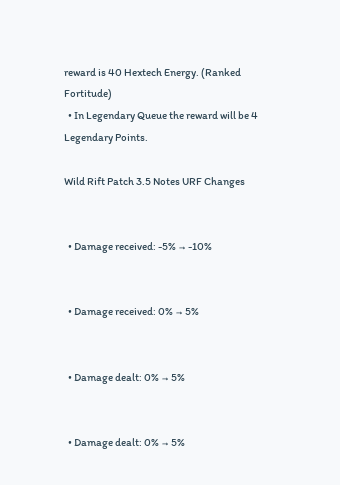reward is 40 Hextech Energy. (Ranked Fortitude)
  • In Legendary Queue the reward will be 4 Legendary Points.

Wild Rift Patch 3.5 Notes URF Changes


  • Damage received: -5% → -10%


  • Damage received: 0% → 5%


  • Damage dealt: 0% → 5%


  • Damage dealt: 0% → 5%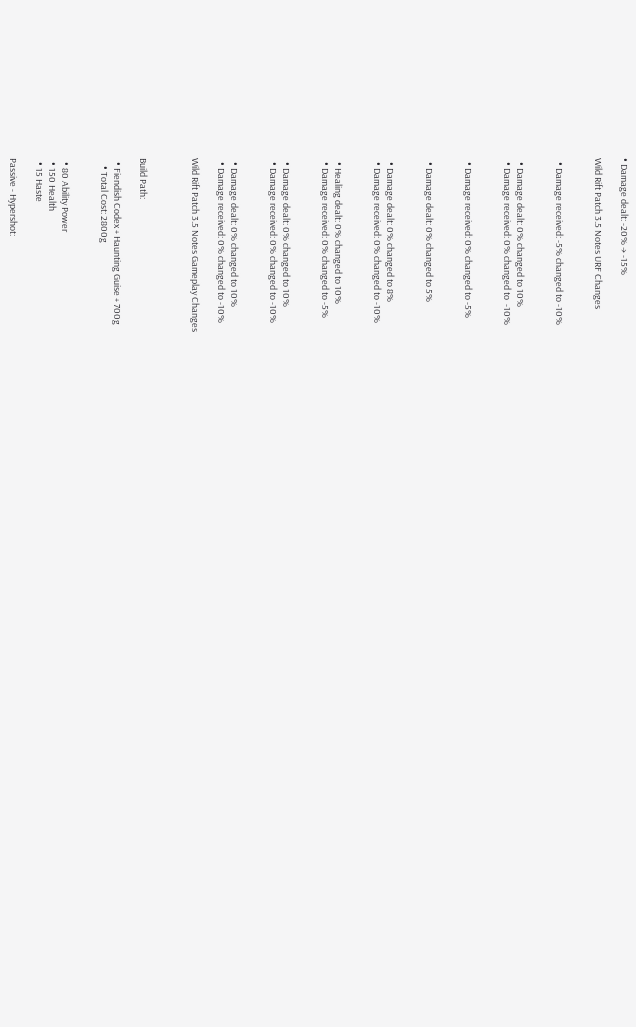• Damage dealt: -20% → -15%

Wild Rift Patch 3.5 Notes URF Changes


  • Damage received: -5% changed to -10%


  • Damage dealt: 0% changed to 10%
  • Damage received: 0% changed to  -10%


  • Damage received: 0% changed to -5%


  • Damage dealt: 0% changed to 5%


  • Damage dealt: 0% changed to 8%
  • Damage received: 0% changed to -10%


  • Healing dealt: 0% changed to 10%
  • Damage received: 0% changed to -5%


  • Damage dealt: 0% changed to 10%
  • Damage received: 0% changed to -10%


  • Damage dealt: 0% changed to 10%
  • Damage received: 0% changed to -10%

Wild Rift Patch 3.5 Notes Gameplay Changes



Build Path:

  • Fiendish Codex + Haunting Guise + 700g
    • Total Cost: 2800g


  • 80 Ability Power
  • 150 Health
  • 15 Haste

Passive - Hypershot: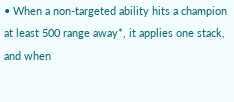• When a non-targeted ability hits a champion at least 500 range away*, it applies one stack, and when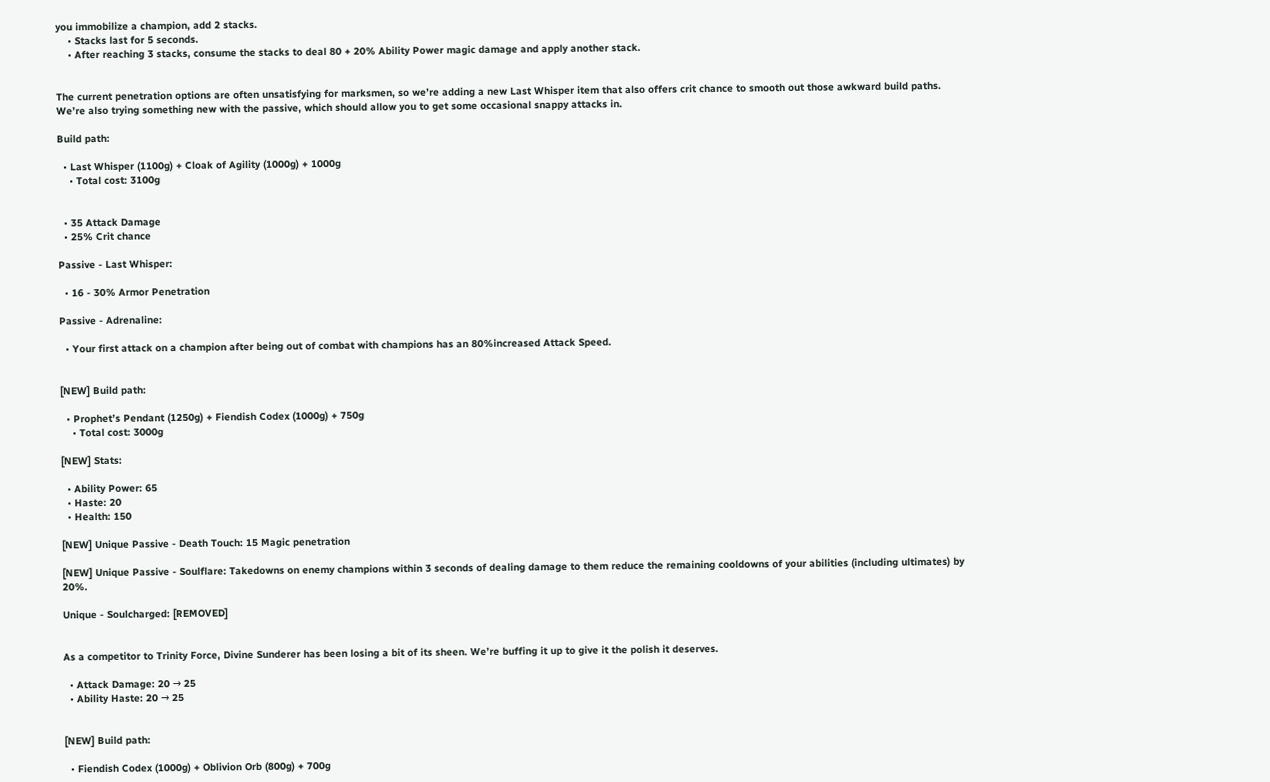you immobilize a champion, add 2 stacks.
    • Stacks last for 5 seconds.
    • After reaching 3 stacks, consume the stacks to deal 80 + 20% Ability Power magic damage and apply another stack.


The current penetration options are often unsatisfying for marksmen, so we’re adding a new Last Whisper item that also offers crit chance to smooth out those awkward build paths. We’re also trying something new with the passive, which should allow you to get some occasional snappy attacks in.

Build path:

  • Last Whisper (1100g) + Cloak of Agility (1000g) + 1000g
    • Total cost: 3100g


  • 35 Attack Damage
  • 25% Crit chance

Passive - Last Whisper:

  • 16 - 30% Armor Penetration

Passive - Adrenaline:

  • Your first attack on a champion after being out of combat with champions has an 80%increased Attack Speed.


[NEW] Build path:

  • Prophet’s Pendant (1250g) + Fiendish Codex (1000g) + 750g
    • Total cost: 3000g

[NEW] Stats:

  • Ability Power: 65
  • Haste: 20
  • Health: 150

[NEW] Unique Passive - Death Touch: 15 Magic penetration

[NEW] Unique Passive - Soulflare: Takedowns on enemy champions within 3 seconds of dealing damage to them reduce the remaining cooldowns of your abilities (including ultimates) by 20%.

Unique - Soulcharged: [REMOVED]


As a competitor to Trinity Force, Divine Sunderer has been losing a bit of its sheen. We’re buffing it up to give it the polish it deserves.

  • Attack Damage: 20 → 25
  • Ability Haste: 20 → 25


[NEW] Build path:

  • Fiendish Codex (1000g) + Oblivion Orb (800g) + 700g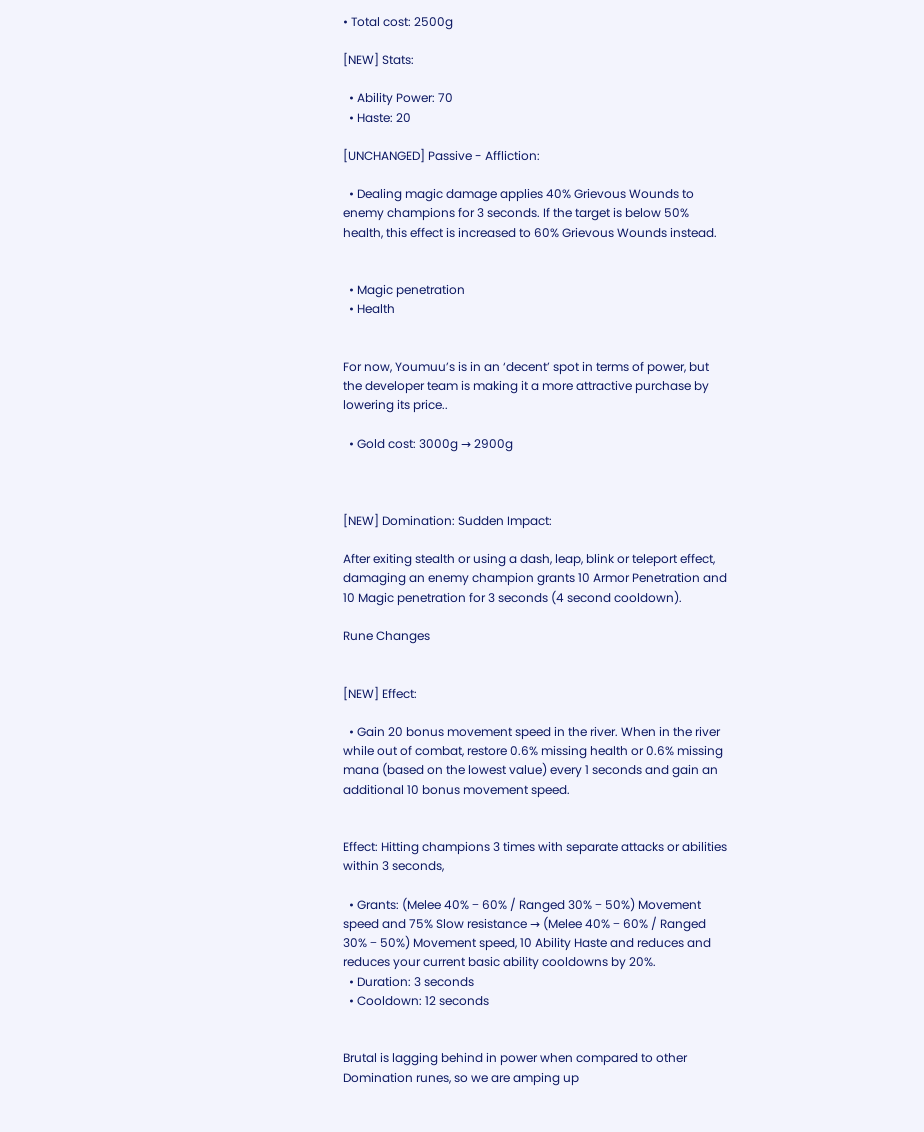• Total cost: 2500g

[NEW] Stats:

  • Ability Power: 70
  • Haste: 20

[UNCHANGED] Passive - Affliction:

  • Dealing magic damage applies 40% Grievous Wounds to enemy champions for 3 seconds. If the target is below 50% health, this effect is increased to 60% Grievous Wounds instead.


  • Magic penetration
  • Health


For now, Youmuu’s is in an ‘decent’ spot in terms of power, but the developer team is making it a more attractive purchase by lowering its price..

  • Gold cost: 3000g → 2900g



[NEW] Domination: Sudden Impact:

After exiting stealth or using a dash, leap, blink or teleport effect, damaging an enemy champion grants 10 Armor Penetration and 10 Magic penetration for 3 seconds (4 second cooldown).

Rune Changes


[NEW] Effect:

  • Gain 20 bonus movement speed in the river. When in the river while out of combat, restore 0.6% missing health or 0.6% missing mana (based on the lowest value) every 1 seconds and gain an additional 10 bonus movement speed.


Effect: Hitting champions 3 times with separate attacks or abilities within 3 seconds,

  • Grants: (Melee 40% − 60% / Ranged 30% − 50%) Movement speed and 75% Slow resistance → (Melee 40% − 60% / Ranged 30% − 50%) Movement speed, 10 Ability Haste and reduces and reduces your current basic ability cooldowns by 20%.
  • Duration: 3 seconds
  • Cooldown: 12 seconds


Brutal is lagging behind in power when compared to other Domination runes, so we are amping up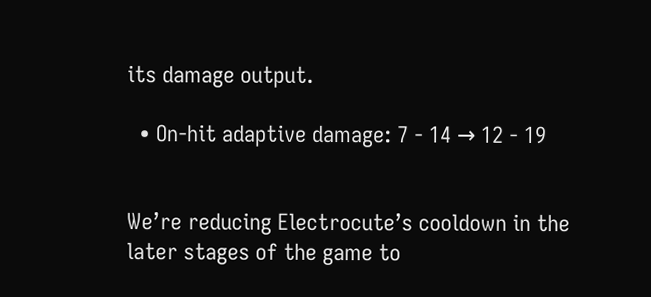its damage output.

  • On-hit adaptive damage: 7 - 14 → 12 - 19


We’re reducing Electrocute’s cooldown in the later stages of the game to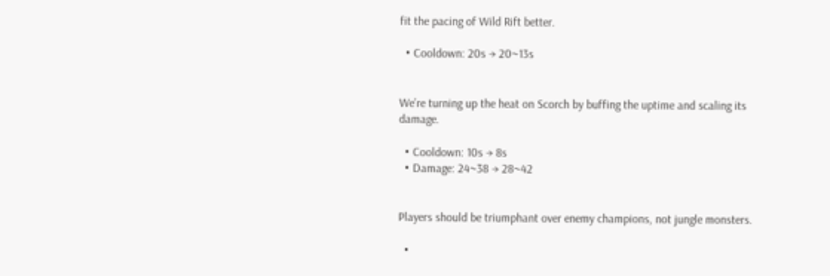fit the pacing of Wild Rift better.

  • Cooldown: 20s → 20~13s


We’re turning up the heat on Scorch by buffing the uptime and scaling its damage.

  • Cooldown: 10s → 8s
  • Damage: 24~38 → 28~42


Players should be triumphant over enemy champions, not jungle monsters.

  •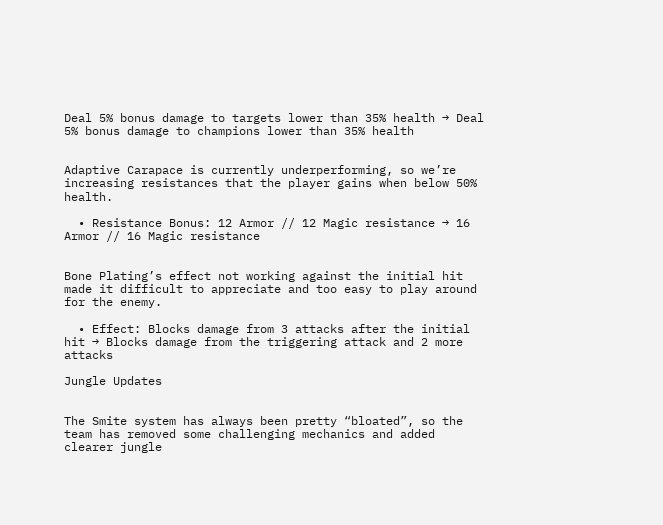Deal 5% bonus damage to targets lower than 35% health → Deal 5% bonus damage to champions lower than 35% health


Adaptive Carapace is currently underperforming, so we’re increasing resistances that the player gains when below 50% health.

  • Resistance Bonus: 12 Armor // 12 Magic resistance → 16 Armor // 16 Magic resistance


Bone Plating’s effect not working against the initial hit made it difficult to appreciate and too easy to play around for the enemy.

  • Effect: Blocks damage from 3 attacks after the initial hit → Blocks damage from the triggering attack and 2 more attacks

Jungle Updates


The Smite system has always been pretty “bloated”, so the team has removed some challenging mechanics and added clearer jungle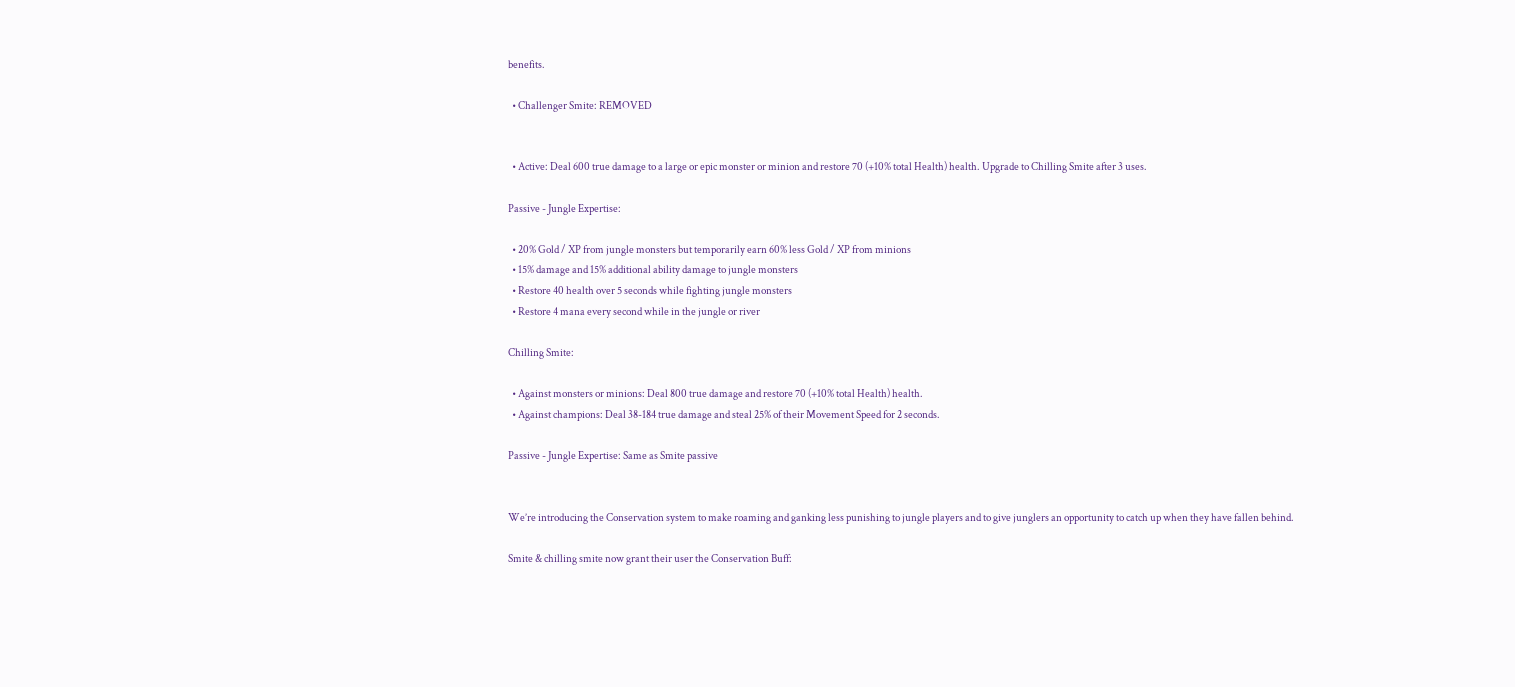benefits.

  • Challenger Smite: REMOVED


  • Active: Deal 600 true damage to a large or epic monster or minion and restore 70 (+10% total Health) health. Upgrade to Chilling Smite after 3 uses.

Passive - Jungle Expertise:

  • 20% Gold / XP from jungle monsters but temporarily earn 60% less Gold / XP from minions
  • 15% damage and 15% additional ability damage to jungle monsters
  • Restore 40 health over 5 seconds while fighting jungle monsters
  • Restore 4 mana every second while in the jungle or river

Chilling Smite:

  • Against monsters or minions: Deal 800 true damage and restore 70 (+10% total Health) health.
  • Against champions: Deal 38-184 true damage and steal 25% of their Movement Speed for 2 seconds.

Passive - Jungle Expertise: Same as Smite passive


We’re introducing the Conservation system to make roaming and ganking less punishing to jungle players and to give junglers an opportunity to catch up when they have fallen behind.

Smite & chilling smite now grant their user the Conservation Buff: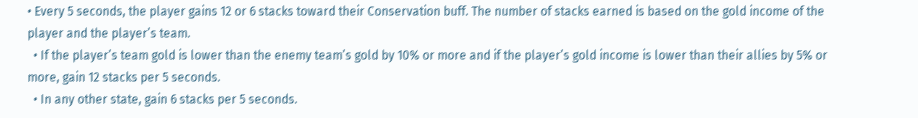• Every 5 seconds, the player gains 12 or 6 stacks toward their Conservation buff. The number of stacks earned is based on the gold income of the player and the player’s team.
  • If the player’s team gold is lower than the enemy team’s gold by 10% or more and if the player’s gold income is lower than their allies by 5% or more, gain 12 stacks per 5 seconds.
  • In any other state, gain 6 stacks per 5 seconds.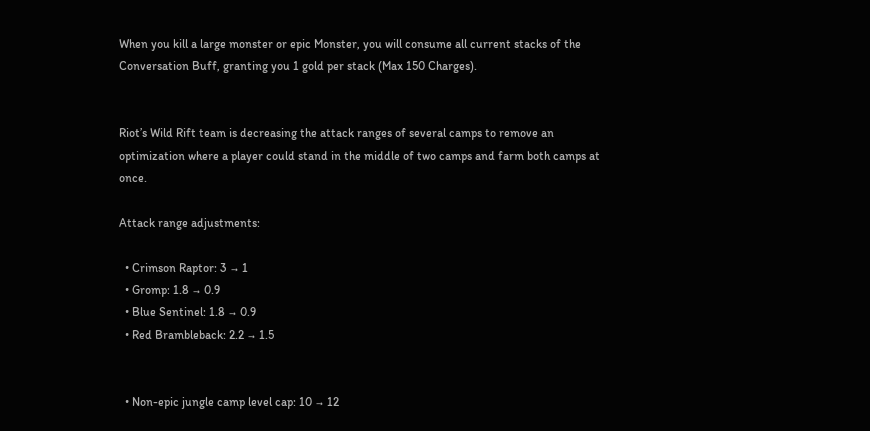When you kill a large monster or epic Monster, you will consume all current stacks of the Conversation Buff, granting you 1 gold per stack (Max 150 Charges).


Riot’s Wild Rift team is decreasing the attack ranges of several camps to remove an optimization where a player could stand in the middle of two camps and farm both camps at once.

Attack range adjustments:

  • Crimson Raptor: 3 → 1
  • Gromp: 1.8 → 0.9
  • Blue Sentinel: 1.8 → 0.9
  • Red Brambleback: 2.2 → 1.5


  • Non-epic jungle camp level cap: 10 → 12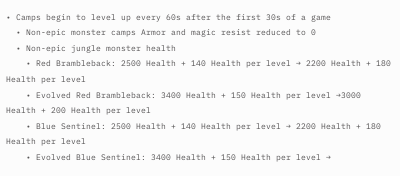• Camps begin to level up every 60s after the first 30s of a game
  • Non-epic monster camps Armor and magic resist reduced to 0
  • Non-epic jungle monster health
    • Red Brambleback: 2500 Health + 140 Health per level → 2200 Health + 180 Health per level
    • Evolved Red Brambleback: 3400 Health + 150 Health per level →3000 Health + 200 Health per level
    • Blue Sentinel: 2500 Health + 140 Health per level → 2200 Health + 180 Health per level
    • Evolved Blue Sentinel: 3400 Health + 150 Health per level →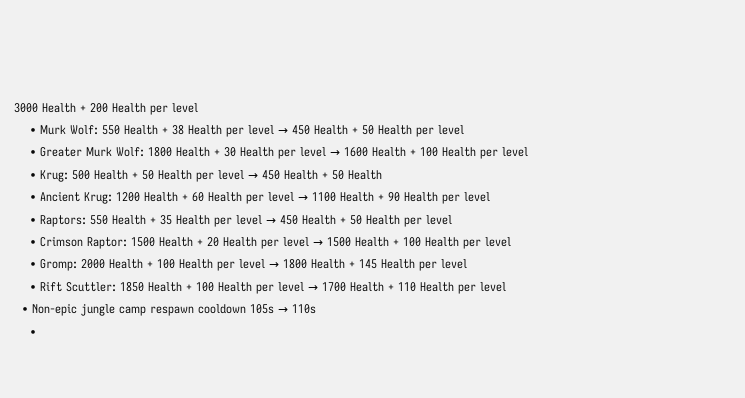3000 Health + 200 Health per level
    • Murk Wolf: 550 Health + 38 Health per level → 450 Health + 50 Health per level
    • Greater Murk Wolf: 1800 Health + 30 Health per level → 1600 Health + 100 Health per level
    • Krug: 500 Health + 50 Health per level → 450 Health + 50 Health
    • Ancient Krug: 1200 Health + 60 Health per level → 1100 Health + 90 Health per level
    • Raptors: 550 Health + 35 Health per level → 450 Health + 50 Health per level
    • Crimson Raptor: 1500 Health + 20 Health per level → 1500 Health + 100 Health per level
    • Gromp: 2000 Health + 100 Health per level → 1800 Health + 145 Health per level
    • Rift Scuttler: 1850 Health + 100 Health per level → 1700 Health + 110 Health per level
  • Non-epic jungle camp respawn cooldown 105s → 110s
    •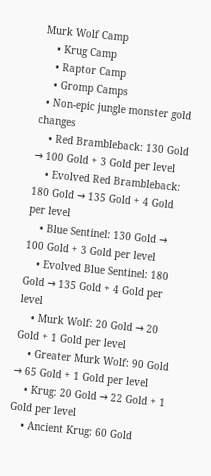Murk Wolf Camp
    • Krug Camp
    • Raptor Camp
    • Gromp Camps
  • Non-epic jungle monster gold changes
    • Red Brambleback: 130 Gold → 100 Gold + 3 Gold per level
    • Evolved Red Brambleback: 180 Gold → 135 Gold + 4 Gold per level
    • Blue Sentinel: 130 Gold → 100 Gold + 3 Gold per level
    • Evolved Blue Sentinel: 180 Gold → 135 Gold + 4 Gold per level
    • Murk Wolf: 20 Gold → 20 Gold + 1 Gold per level
    • Greater Murk Wolf: 90 Gold → 65 Gold + 1 Gold per level
    • Krug: 20 Gold → 22 Gold + 1 Gold per level
    • Ancient Krug: 60 Gold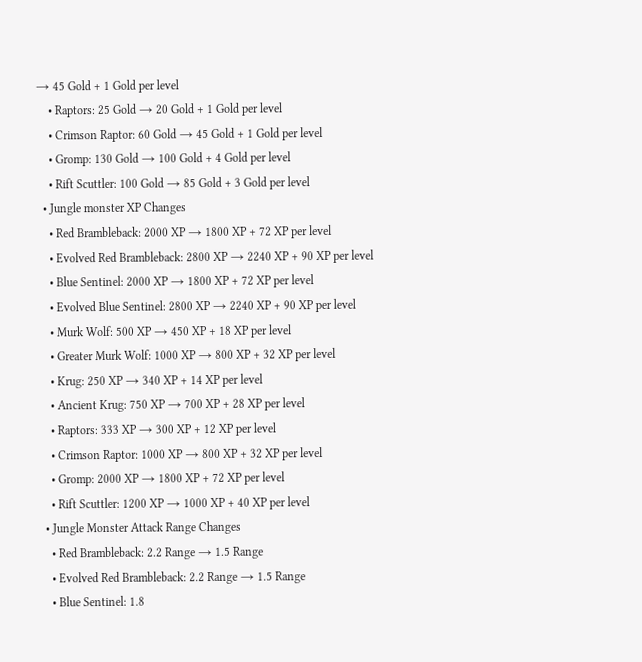→ 45 Gold + 1 Gold per level
    • Raptors: 25 Gold → 20 Gold + 1 Gold per level
    • Crimson Raptor: 60 Gold → 45 Gold + 1 Gold per level
    • Gromp: 130 Gold → 100 Gold + 4 Gold per level
    • Rift Scuttler: 100 Gold → 85 Gold + 3 Gold per level
  • Jungle monster XP Changes
    • Red Brambleback: 2000 XP → 1800 XP + 72 XP per level
    • Evolved Red Brambleback: 2800 XP → 2240 XP + 90 XP per level
    • Blue Sentinel: 2000 XP → 1800 XP + 72 XP per level
    • Evolved Blue Sentinel: 2800 XP → 2240 XP + 90 XP per level
    • Murk Wolf: 500 XP → 450 XP + 18 XP per level
    • Greater Murk Wolf: 1000 XP → 800 XP + 32 XP per level
    • Krug: 250 XP → 340 XP + 14 XP per level
    • Ancient Krug: 750 XP → 700 XP + 28 XP per level
    • Raptors: 333 XP → 300 XP + 12 XP per level
    • Crimson Raptor: 1000 XP → 800 XP + 32 XP per level
    • Gromp: 2000 XP → 1800 XP + 72 XP per level
    • Rift Scuttler: 1200 XP → 1000 XP + 40 XP per level
  • Jungle Monster Attack Range Changes
    • Red Brambleback: 2.2 Range → 1.5 Range
    • Evolved Red Brambleback: 2.2 Range → 1.5 Range
    • Blue Sentinel: 1.8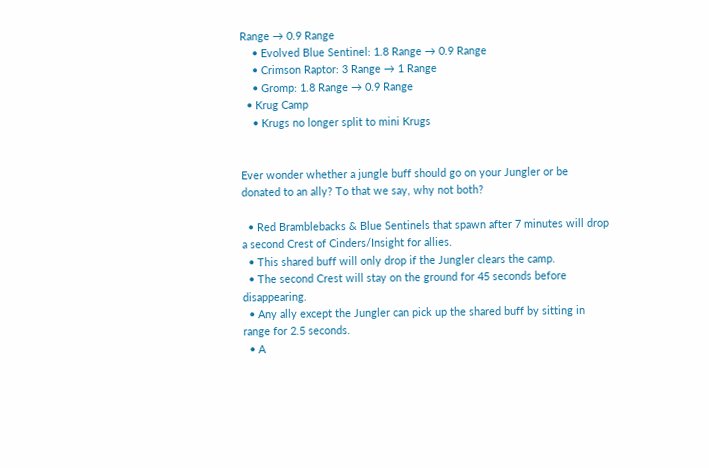Range → 0.9 Range
    • Evolved Blue Sentinel: 1.8 Range → 0.9 Range
    • Crimson Raptor: 3 Range → 1 Range
    • Gromp: 1.8 Range → 0.9 Range
  • Krug Camp
    • Krugs no longer split to mini Krugs


Ever wonder whether a jungle buff should go on your Jungler or be donated to an ally? To that we say, why not both?

  • Red Bramblebacks & Blue Sentinels that spawn after 7 minutes will drop a second Crest of Cinders/Insight for allies.
  • This shared buff will only drop if the Jungler clears the camp.
  • The second Crest will stay on the ground for 45 seconds before disappearing.
  • Any ally except the Jungler can pick up the shared buff by sitting in range for 2.5 seconds.
  • A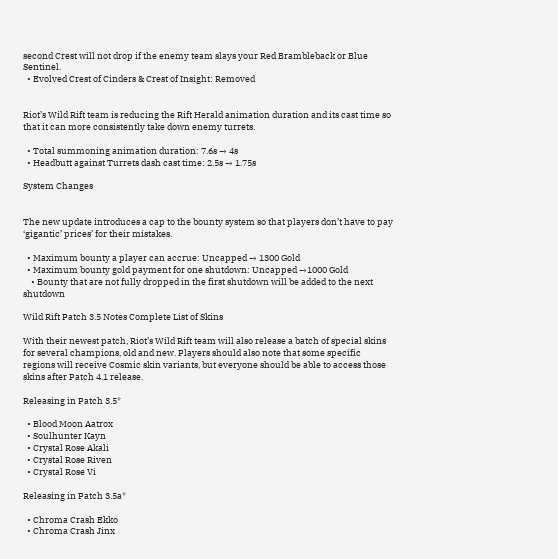second Crest will not drop if the enemy team slays your Red Brambleback or Blue Sentinel.
  • Evolved Crest of Cinders & Crest of Insight: Removed


Riot’s Wild Rift team is reducing the Rift Herald animation duration and its cast time so that it can more consistently take down enemy turrets.

  • Total summoning animation duration: 7.6s → 4s
  • Headbutt against Turrets dash cast time: 2.5s → 1.75s

System Changes


The new update introduces a cap to the bounty system so that players don’t have to pay ‘gigantic’ prices’ for their mistakes.

  • Maximum bounty a player can accrue: Uncapped → 1300 Gold
  • Maximum bounty gold payment for one shutdown: Uncapped →1000 Gold
    • Bounty that are not fully dropped in the first shutdown will be added to the next shutdown

Wild Rift Patch 3.5 Notes Complete List of Skins

With their newest patch, Riot’s Wild Rift team will also release a batch of special skins for several champions, old and new. Players should also note that some specific regions will receive Cosmic skin variants, but everyone should be able to access those skins after Patch 4.1 release.

Releasing in Patch 3.5*

  • Blood Moon Aatrox
  • Soulhunter Kayn
  • Crystal Rose Akali
  • Crystal Rose Riven
  • Crystal Rose Vi

Releasing in Patch 3.5a*

  • Chroma Crash Ekko
  • Chroma Crash Jinx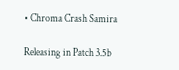• Chroma Crash Samira

Releasing in Patch 3.5b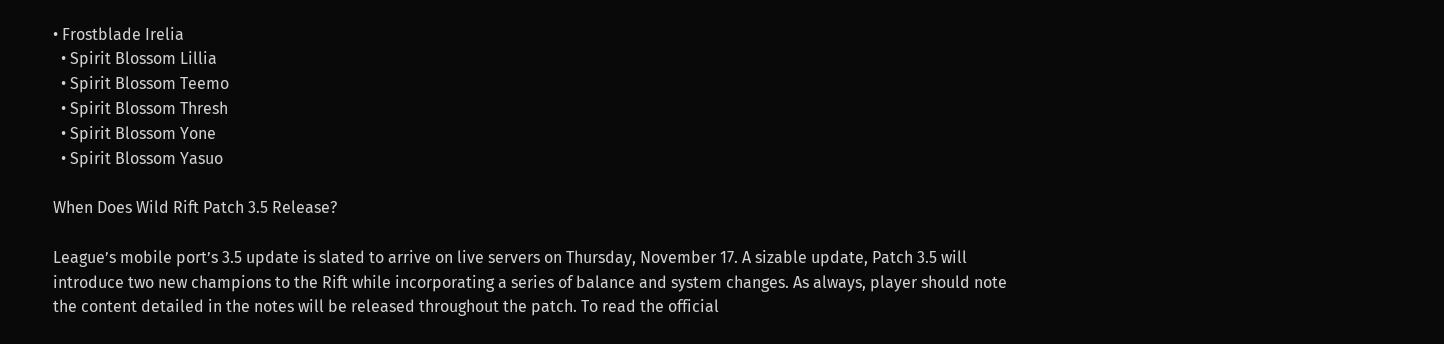• Frostblade Irelia
  • Spirit Blossom Lillia
  • Spirit Blossom Teemo
  • Spirit Blossom Thresh
  • Spirit Blossom Yone
  • Spirit Blossom Yasuo

When Does Wild Rift Patch 3.5 Release?

League’s mobile port’s 3.5 update is slated to arrive on live servers on Thursday, November 17. A sizable update, Patch 3.5 will introduce two new champions to the Rift while incorporating a series of balance and system changes. As always, player should note the content detailed in the notes will be released throughout the patch. To read the official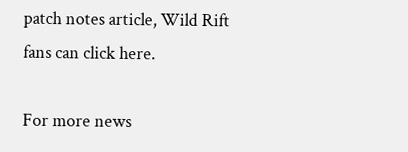patch notes article, Wild Rift fans can click here.

For more news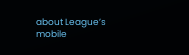about League’s mobile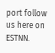port follow us here on ESTNN.